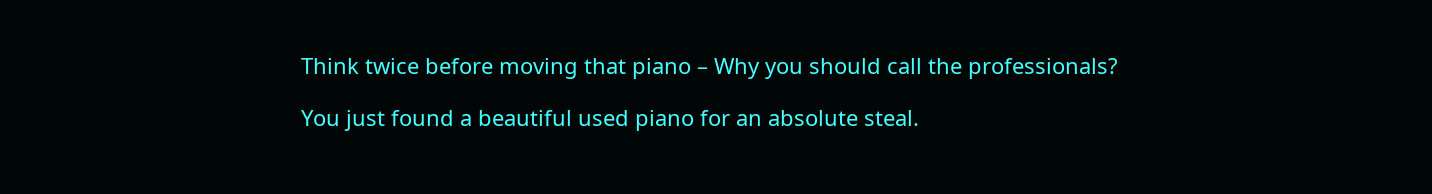Think twice before moving that piano – Why you should call the professionals?

You just found a beautiful used piano for an absolute steal.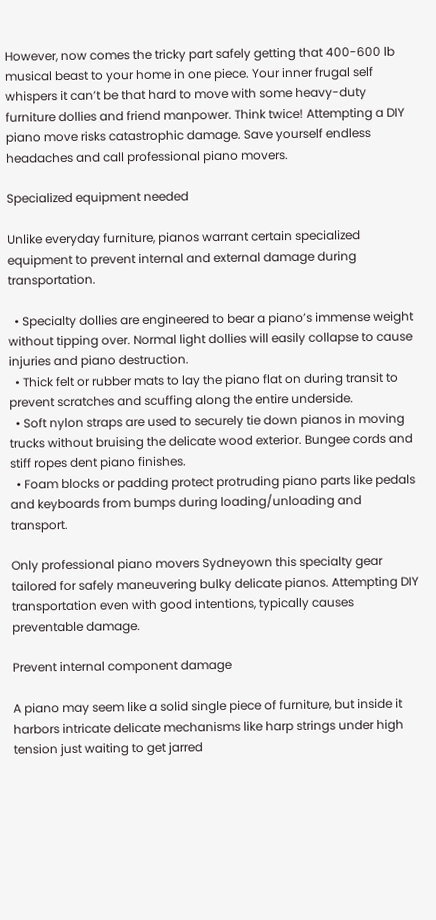However, now comes the tricky part safely getting that 400-600 lb musical beast to your home in one piece. Your inner frugal self whispers it can’t be that hard to move with some heavy-duty furniture dollies and friend manpower. Think twice! Attempting a DIY piano move risks catastrophic damage. Save yourself endless headaches and call professional piano movers.

Specialized equipment needed

Unlike everyday furniture, pianos warrant certain specialized equipment to prevent internal and external damage during transportation.

  • Specialty dollies are engineered to bear a piano’s immense weight without tipping over. Normal light dollies will easily collapse to cause injuries and piano destruction.
  • Thick felt or rubber mats to lay the piano flat on during transit to prevent scratches and scuffing along the entire underside.
  • Soft nylon straps are used to securely tie down pianos in moving trucks without bruising the delicate wood exterior. Bungee cords and stiff ropes dent piano finishes.
  • Foam blocks or padding protect protruding piano parts like pedals and keyboards from bumps during loading/unloading and transport.

Only professional piano movers Sydneyown this specialty gear tailored for safely maneuvering bulky delicate pianos. Attempting DIY transportation even with good intentions, typically causes preventable damage.

Prevent internal component damage

A piano may seem like a solid single piece of furniture, but inside it harbors intricate delicate mechanisms like harp strings under high tension just waiting to get jarred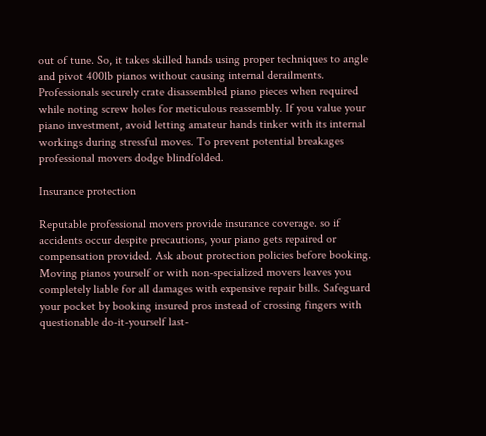out of tune. So, it takes skilled hands using proper techniques to angle and pivot 400lb pianos without causing internal derailments. Professionals securely crate disassembled piano pieces when required while noting screw holes for meticulous reassembly. If you value your piano investment, avoid letting amateur hands tinker with its internal workings during stressful moves. To prevent potential breakages professional movers dodge blindfolded.

Insurance protection

Reputable professional movers provide insurance coverage. so if accidents occur despite precautions, your piano gets repaired or compensation provided. Ask about protection policies before booking. Moving pianos yourself or with non-specialized movers leaves you completely liable for all damages with expensive repair bills. Safeguard your pocket by booking insured pros instead of crossing fingers with questionable do-it-yourself last-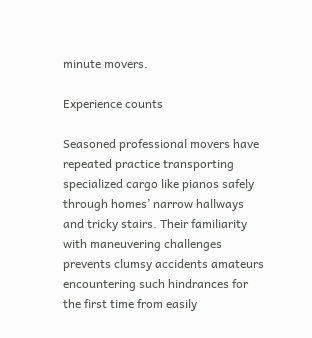minute movers.

Experience counts

Seasoned professional movers have repeated practice transporting specialized cargo like pianos safely through homes’ narrow hallways and tricky stairs. Their familiarity with maneuvering challenges prevents clumsy accidents amateurs encountering such hindrances for the first time from easily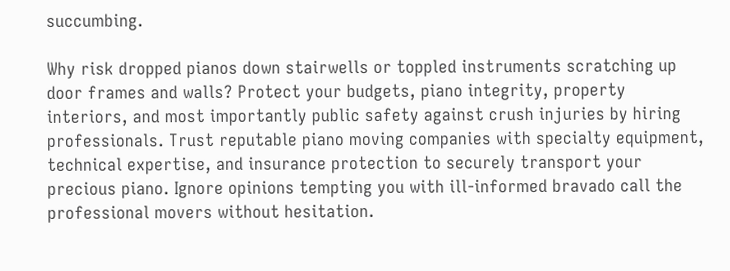succumbing.

Why risk dropped pianos down stairwells or toppled instruments scratching up door frames and walls? Protect your budgets, piano integrity, property interiors, and most importantly public safety against crush injuries by hiring professionals. Trust reputable piano moving companies with specialty equipment, technical expertise, and insurance protection to securely transport your precious piano. Ignore opinions tempting you with ill-informed bravado call the professional movers without hesitation.